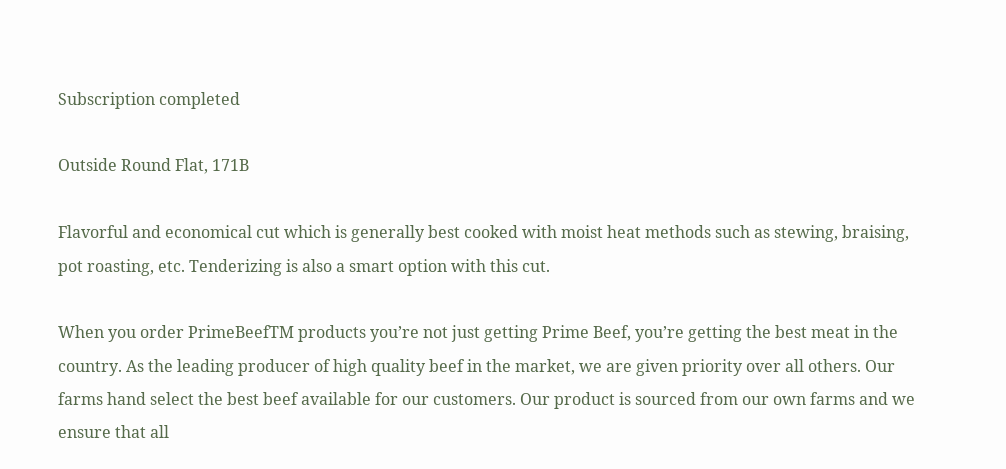Subscription completed

Outside Round Flat, 171B

Flavorful and economical cut which is generally best cooked with moist heat methods such as stewing, braising, pot roasting, etc. Tenderizing is also a smart option with this cut.

When you order PrimeBeefTM products you’re not just getting Prime Beef, you’re getting the best meat in the country. As the leading producer of high quality beef in the market, we are given priority over all others. Our farms hand select the best beef available for our customers. Our product is sourced from our own farms and we ensure that all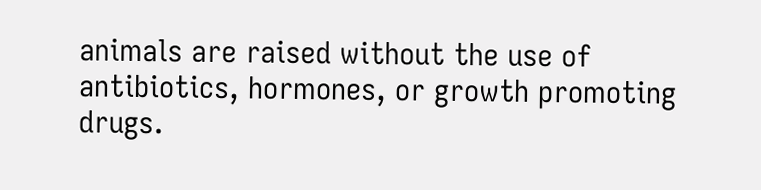animals are raised without the use of antibiotics, hormones, or growth promoting drugs.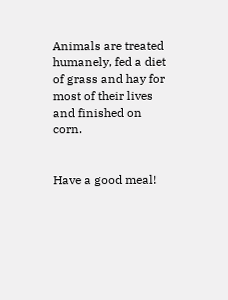Animals are treated humanely, fed a diet of grass and hay for most of their lives and finished on corn.


Have a good meal!